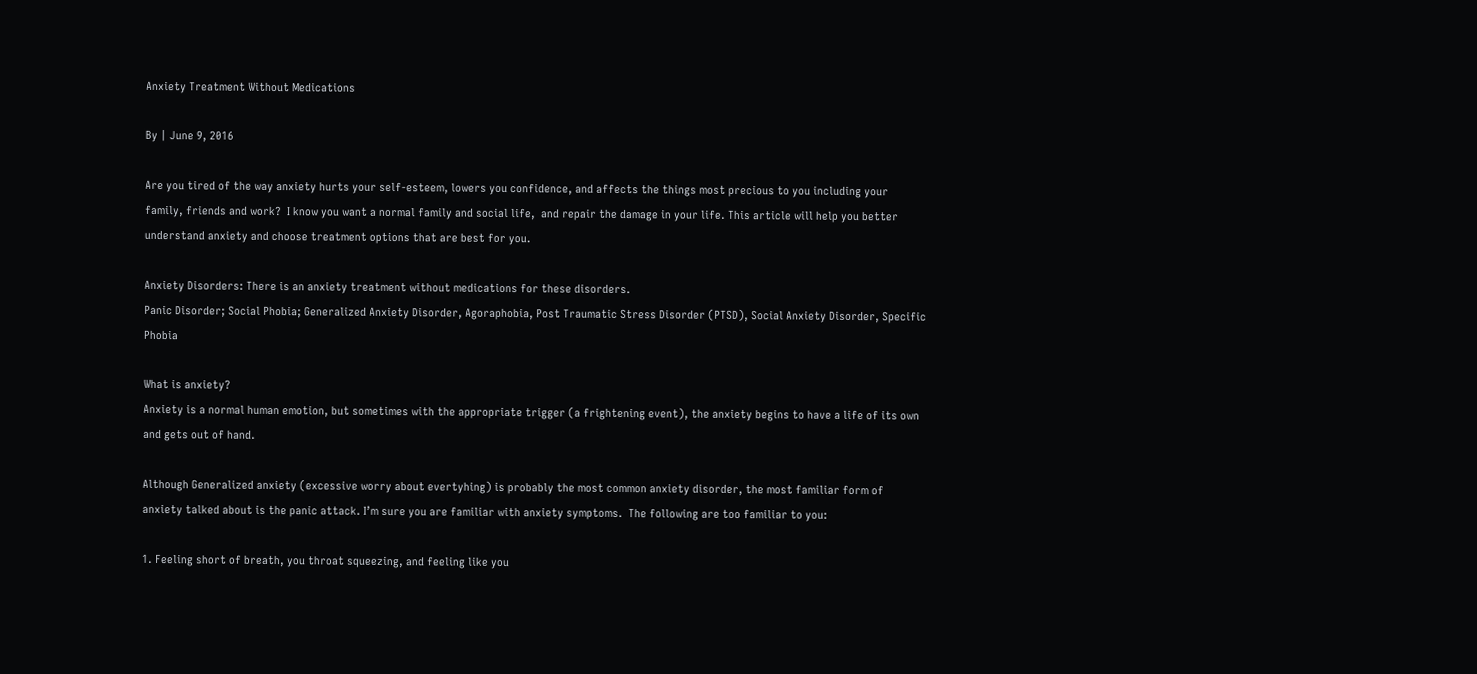Anxiety Treatment Without Medications

By | June 9, 2016

Are you tired of the way anxiety hurts your self-esteem, lowers you confidence, and affects the things most precious to you including your family, friends and work?  I know you want a normal family and social life,  and repair the damage in your life. This article will help you better understand anxiety and choose treatment options that are best for you.

Anxiety Disorders: There is an anxiety treatment without medications for these disorders.
Panic Disorder; Social Phobia; Generalized Anxiety Disorder, Agoraphobia, Post Traumatic Stress Disorder (PTSD), Social Anxiety Disorder, Specific Phobia

What is anxiety?
Anxiety is a normal human emotion, but sometimes with the appropriate trigger (a frightening event), the anxiety begins to have a life of its own and gets out of hand.

Although Generalized anxiety (excessive worry about evertyhing) is probably the most common anxiety disorder, the most familiar form of anxiety talked about is the panic attack. I’m sure you are familiar with anxiety symptoms.  The following are too familiar to you:

1. Feeling short of breath, you throat squeezing, and feeling like you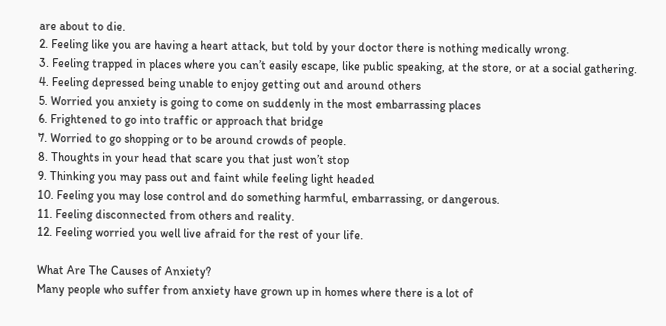are about to die.
2. Feeling like you are having a heart attack, but told by your doctor there is nothing medically wrong.
3. Feeling trapped in places where you can’t easily escape, like public speaking, at the store, or at a social gathering.
4. Feeling depressed being unable to enjoy getting out and around others
5. Worried you anxiety is going to come on suddenly in the most embarrassing places
6. Frightened to go into traffic or approach that bridge
7. Worried to go shopping or to be around crowds of people.
8. Thoughts in your head that scare you that just won’t stop
9. Thinking you may pass out and faint while feeling light headed
10. Feeling you may lose control and do something harmful, embarrassing, or dangerous.
11. Feeling disconnected from others and reality.
12. Feeling worried you well live afraid for the rest of your life.

What Are The Causes of Anxiety?
Many people who suffer from anxiety have grown up in homes where there is a lot of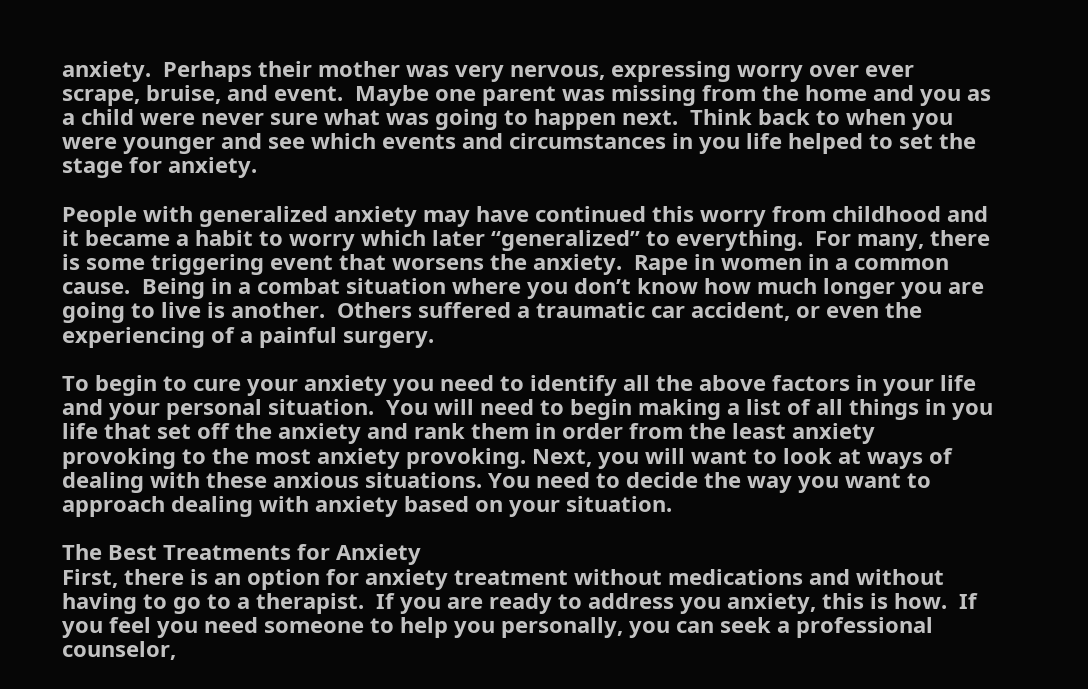anxiety.  Perhaps their mother was very nervous, expressing worry over ever scrape, bruise, and event.  Maybe one parent was missing from the home and you as a child were never sure what was going to happen next.  Think back to when you were younger and see which events and circumstances in you life helped to set the stage for anxiety.

People with generalized anxiety may have continued this worry from childhood and it became a habit to worry which later “generalized” to everything.  For many, there is some triggering event that worsens the anxiety.  Rape in women in a common cause.  Being in a combat situation where you don’t know how much longer you are going to live is another.  Others suffered a traumatic car accident, or even the experiencing of a painful surgery.

To begin to cure your anxiety you need to identify all the above factors in your life and your personal situation.  You will need to begin making a list of all things in you life that set off the anxiety and rank them in order from the least anxiety provoking to the most anxiety provoking. Next, you will want to look at ways of dealing with these anxious situations. You need to decide the way you want to approach dealing with anxiety based on your situation.

The Best Treatments for Anxiety
First, there is an option for anxiety treatment without medications and without having to go to a therapist.  If you are ready to address you anxiety, this is how.  If you feel you need someone to help you personally, you can seek a professional counselor,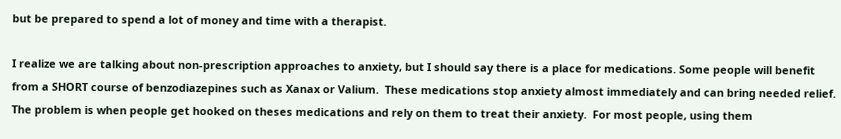but be prepared to spend a lot of money and time with a therapist.

I realize we are talking about non-prescription approaches to anxiety, but I should say there is a place for medications. Some people will benefit from a SHORT course of benzodiazepines such as Xanax or Valium.  These medications stop anxiety almost immediately and can bring needed relief. The problem is when people get hooked on theses medications and rely on them to treat their anxiety.  For most people, using them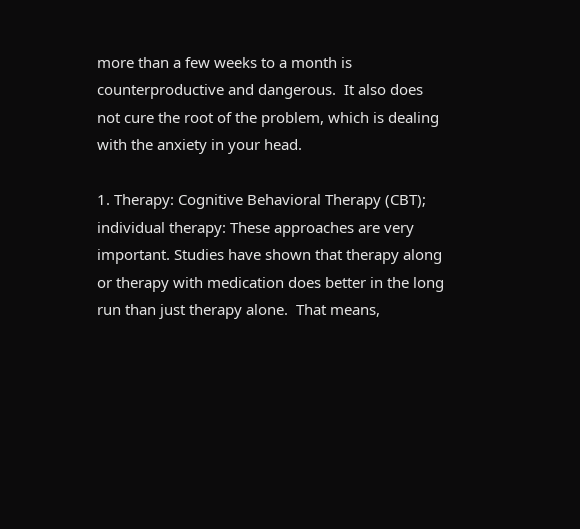more than a few weeks to a month is counterproductive and dangerous.  It also does not cure the root of the problem, which is dealing with the anxiety in your head.

1. Therapy: Cognitive Behavioral Therapy (CBT); individual therapy: These approaches are very important. Studies have shown that therapy along or therapy with medication does better in the long run than just therapy alone.  That means,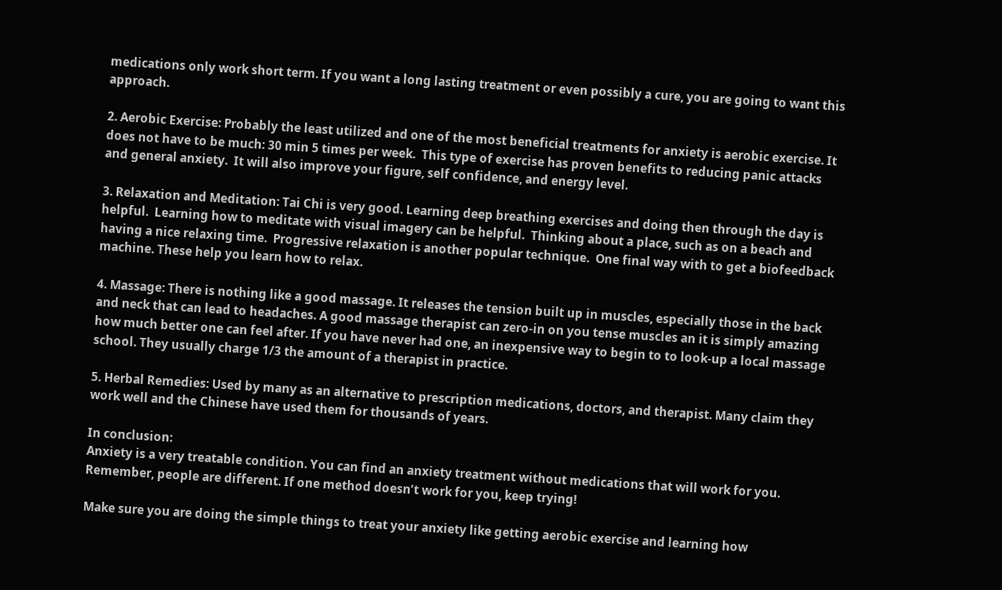medications only work short term. If you want a long lasting treatment or even possibly a cure, you are going to want this approach.

2. Aerobic Exercise: Probably the least utilized and one of the most beneficial treatments for anxiety is aerobic exercise. It does not have to be much: 30 min 5 times per week.  This type of exercise has proven benefits to reducing panic attacks and general anxiety.  It will also improve your figure, self confidence, and energy level.

3. Relaxation and Meditation: Tai Chi is very good. Learning deep breathing exercises and doing then through the day is helpful.  Learning how to meditate with visual imagery can be helpful.  Thinking about a place, such as on a beach and having a nice relaxing time.  Progressive relaxation is another popular technique.  One final way with to get a biofeedback machine. These help you learn how to relax.

4. Massage: There is nothing like a good massage. It releases the tension built up in muscles, especially those in the back and neck that can lead to headaches. A good massage therapist can zero-in on you tense muscles an it is simply amazing how much better one can feel after. If you have never had one, an inexpensive way to begin to to look-up a local massage school. They usually charge 1/3 the amount of a therapist in practice.

5. Herbal Remedies: Used by many as an alternative to prescription medications, doctors, and therapist. Many claim they work well and the Chinese have used them for thousands of years.

In conclusion:
Anxiety is a very treatable condition. You can find an anxiety treatment without medications that will work for you.  Remember, people are different. If one method doesn’t work for you, keep trying!

Make sure you are doing the simple things to treat your anxiety like getting aerobic exercise and learning how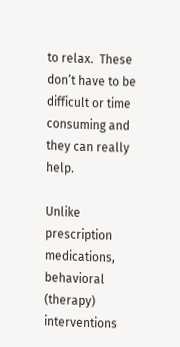to relax.  These don’t have to be difficult or time consuming and they can really help.

Unlike prescription medications, behavioral (therapy) interventions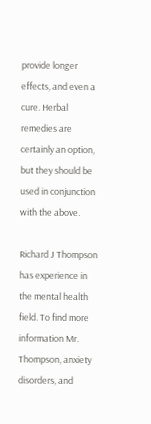provide longer effects, and even a cure. Herbal remedies are certainly an option, but they should be used in conjunction with the above.

Richard J Thompson has experience in the mental health field. To find more information Mr. Thompson, anxiety disorders, and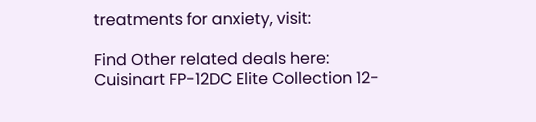treatments for anxiety, visit:

Find Other related deals here:
Cuisinart FP-12DC Elite Collection 12-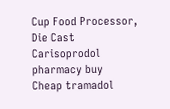Cup Food Processor, Die Cast
Carisoprodol pharmacy buy
Cheap tramadol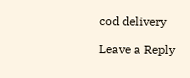cod delivery

Leave a Reply